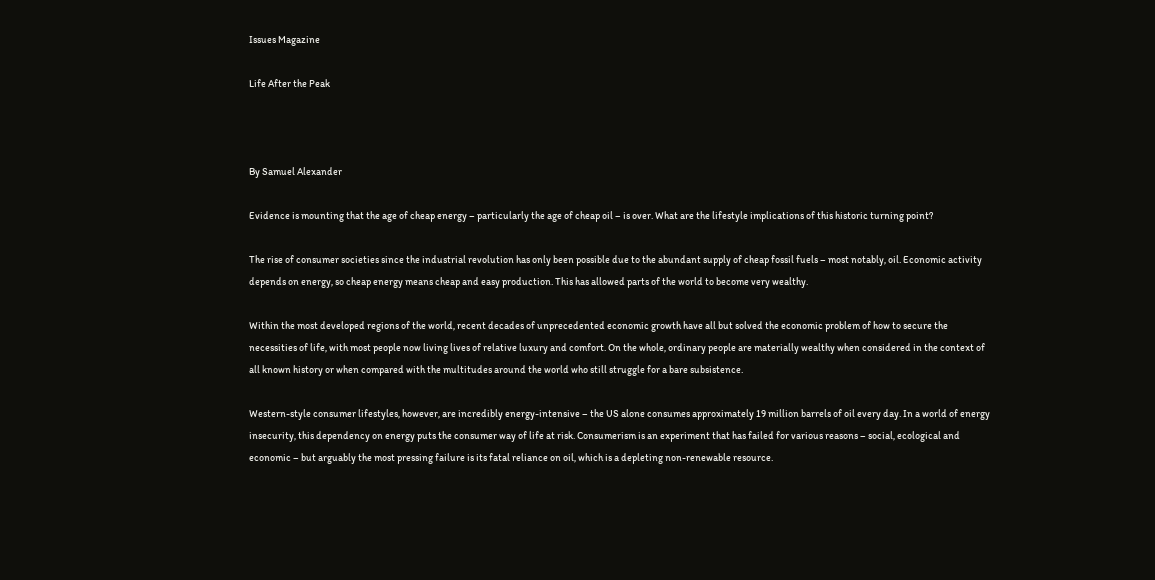Issues Magazine

Life After the Peak



By Samuel Alexander

Evidence is mounting that the age of cheap energy – particularly the age of cheap oil – is over. What are the lifestyle implications of this historic turning point?

The rise of consumer societies since the industrial revolution has only been possible due to the abundant supply of cheap fossil fuels – most notably, oil. Economic activity depends on energy, so cheap energy means cheap and easy production. This has allowed parts of the world to become very wealthy.

Within the most developed regions of the world, recent decades of unprecedented economic growth have all but solved the economic problem of how to secure the necessities of life, with most people now living lives of relative luxury and comfort. On the whole, ordinary people are materially wealthy when considered in the context of all known history or when compared with the multitudes around the world who still struggle for a bare subsistence.

Western-style consumer lifestyles, however, are incredibly energy-intensive – the US alone consumes approximately 19 million barrels of oil every day. In a world of energy insecurity, this dependency on energy puts the consumer way of life at risk. Consumerism is an experiment that has failed for various reasons – social, ecological and economic – but arguably the most pressing failure is its fatal reliance on oil, which is a depleting non-renewable resource.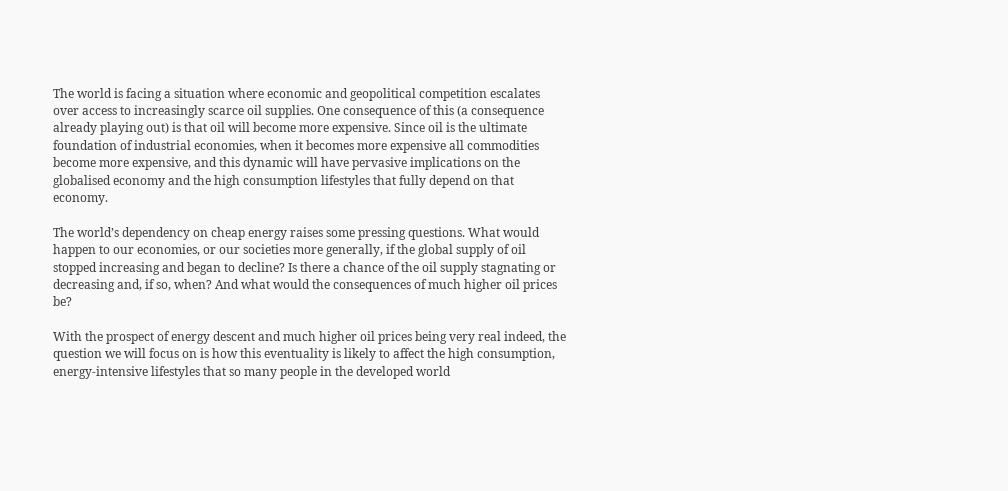The world is facing a situation where economic and geopolitical competition escalates over access to increasingly scarce oil supplies. One consequence of this (a consequence already playing out) is that oil will become more expensive. Since oil is the ultimate foundation of industrial economies, when it becomes more expensive all commodities become more expensive, and this dynamic will have pervasive implications on the globalised economy and the high consumption lifestyles that fully depend on that economy.

The world’s dependency on cheap energy raises some pressing questions. What would happen to our economies, or our societies more generally, if the global supply of oil stopped increasing and began to decline? Is there a chance of the oil supply stagnating or decreasing and, if so, when? And what would the consequences of much higher oil prices be?

With the prospect of energy descent and much higher oil prices being very real indeed, the question we will focus on is how this eventuality is likely to affect the high consumption, energy-intensive lifestyles that so many people in the developed world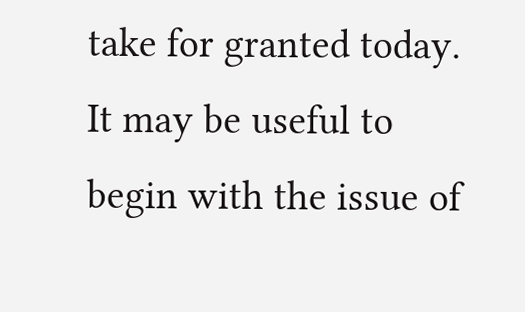take for granted today. It may be useful to begin with the issue of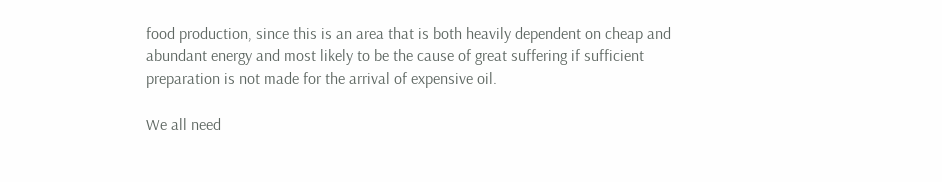food production, since this is an area that is both heavily dependent on cheap and abundant energy and most likely to be the cause of great suffering if sufficient preparation is not made for the arrival of expensive oil.

We all need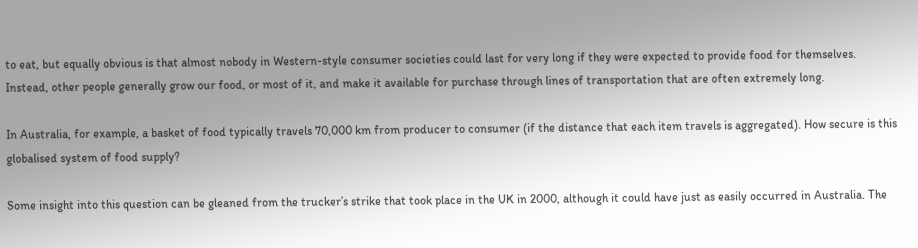to eat, but equally obvious is that almost nobody in Western-style consumer societies could last for very long if they were expected to provide food for themselves. Instead, other people generally grow our food, or most of it, and make it available for purchase through lines of transportation that are often extremely long.

In Australia, for example, a basket of food typically travels 70,000 km from producer to consumer (if the distance that each item travels is aggregated). How secure is this globalised system of food supply?

Some insight into this question can be gleaned from the trucker’s strike that took place in the UK in 2000, although it could have just as easily occurred in Australia. The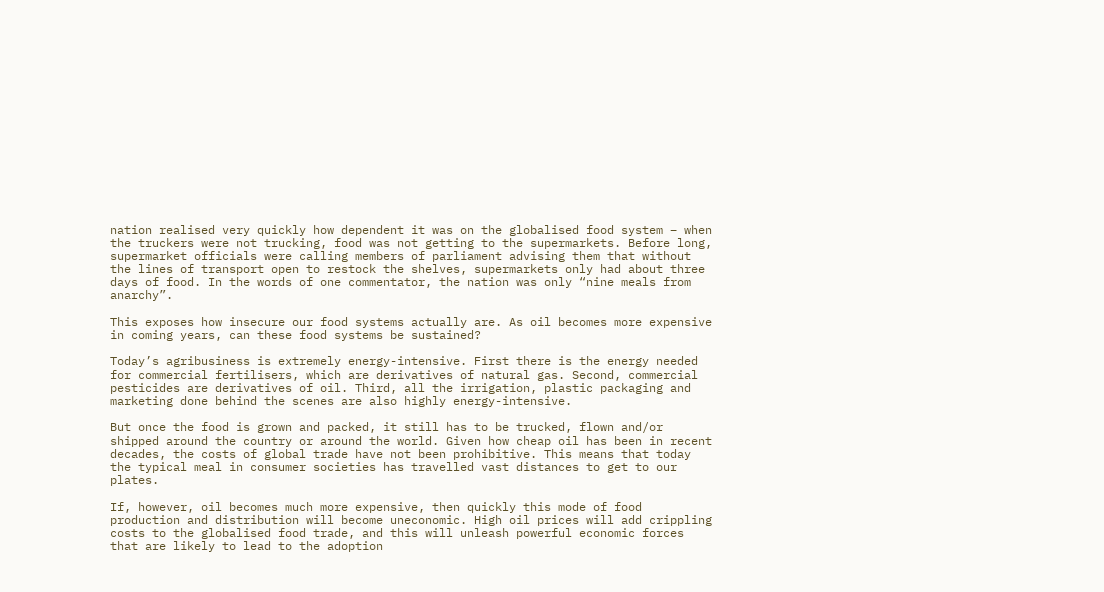nation realised very quickly how dependent it was on the globalised food system – when the truckers were not trucking, food was not getting to the supermarkets. Before long, supermarket officials were calling members of parliament advising them that without the lines of transport open to restock the shelves, supermarkets only had about three days of food. In the words of one commentator, the nation was only “nine meals from anarchy”.

This exposes how insecure our food systems actually are. As oil becomes more expensive in coming years, can these food systems be sustained?

Today’s agribusiness is extremely energy-intensive. First there is the energy needed for commercial fertilisers, which are derivatives of natural gas. Second, commercial pesticides are derivatives of oil. Third, all the irrigation, plastic packaging and marketing done behind the scenes are also highly energy-intensive.

But once the food is grown and packed, it still has to be trucked, flown and/or shipped around the country or around the world. Given how cheap oil has been in recent decades, the costs of global trade have not been prohibitive. This means that today the typical meal in consumer societies has travelled vast distances to get to our plates.

If, however, oil becomes much more expensive, then quickly this mode of food production and distribution will become uneconomic. High oil prices will add crippling costs to the globalised food trade, and this will unleash powerful economic forces that are likely to lead to the adoption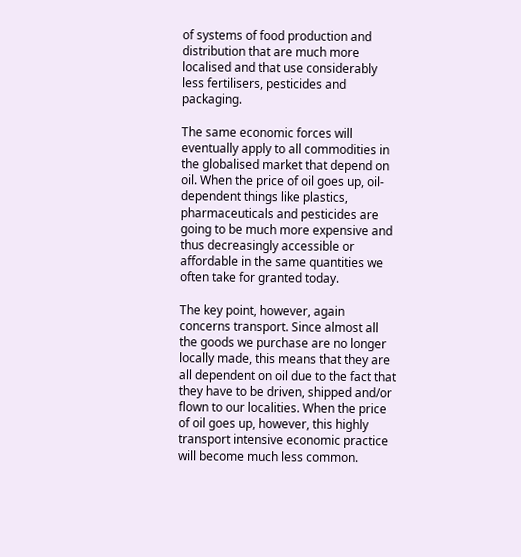of systems of food production and distribution that are much more localised and that use considerably less fertilisers, pesticides and packaging.

The same economic forces will eventually apply to all commodities in the globalised market that depend on oil. When the price of oil goes up, oil-dependent things like plastics, pharmaceuticals and pesticides are going to be much more expensive and thus decreasingly accessible or affordable in the same quantities we often take for granted today.

The key point, however, again concerns transport. Since almost all the goods we purchase are no longer locally made, this means that they are all dependent on oil due to the fact that they have to be driven, shipped and/or flown to our localities. When the price of oil goes up, however, this highly transport intensive economic practice will become much less common.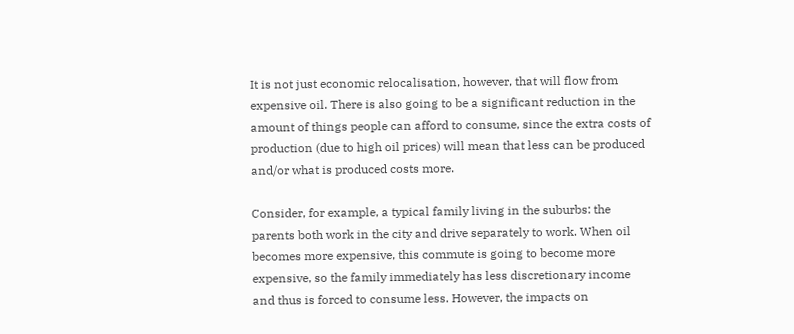It is not just economic relocalisation, however, that will flow from expensive oil. There is also going to be a significant reduction in the amount of things people can afford to consume, since the extra costs of production (due to high oil prices) will mean that less can be produced and/or what is produced costs more.

Consider, for example, a typical family living in the suburbs: the parents both work in the city and drive separately to work. When oil becomes more expensive, this commute is going to become more expensive, so the family immediately has less discretionary income and thus is forced to consume less. However, the impacts on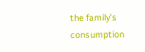the family’s consumption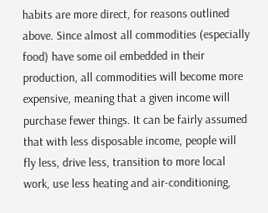habits are more direct, for reasons outlined above. Since almost all commodities (especially food) have some oil embedded in their production, all commodities will become more expensive, meaning that a given income will purchase fewer things. It can be fairly assumed that with less disposable income, people will fly less, drive less, transition to more local work, use less heating and air-conditioning,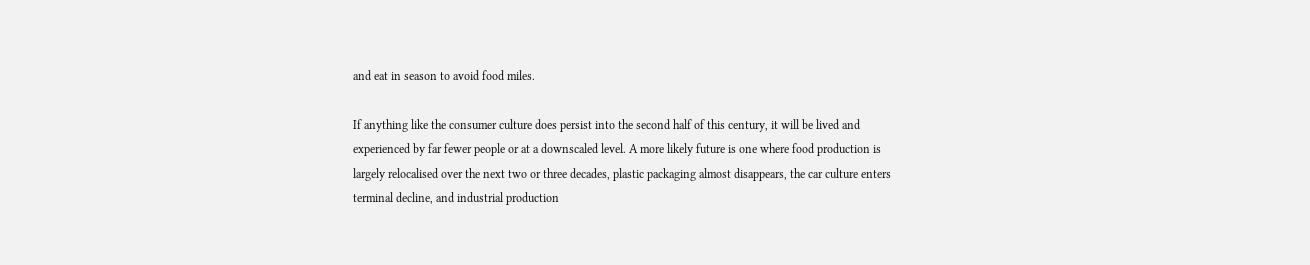and eat in season to avoid food miles.

If anything like the consumer culture does persist into the second half of this century, it will be lived and experienced by far fewer people or at a downscaled level. A more likely future is one where food production is largely relocalised over the next two or three decades, plastic packaging almost disappears, the car culture enters terminal decline, and industrial production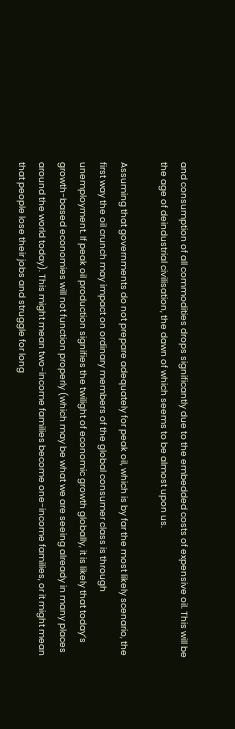and consumption of all commodities drops significantly due to the embedded costs of expensive oil. This will be the age of deindustrial civilisation, the dawn of which seems to be almost upon us.

Assuming that governments do not prepare adequately for peak oil, which is by far the most likely scenario, the first way the oil crunch may impact on ordinary members of the global consumer class is through unemployment. If peak oil production signifies the twilight of economic growth globally, it is likely that today’s growth-based economies will not function properly (which may be what we are seeing already in many places around the world today). This might mean two-income families become one-income families, or it might mean that people lose their jobs and struggle for long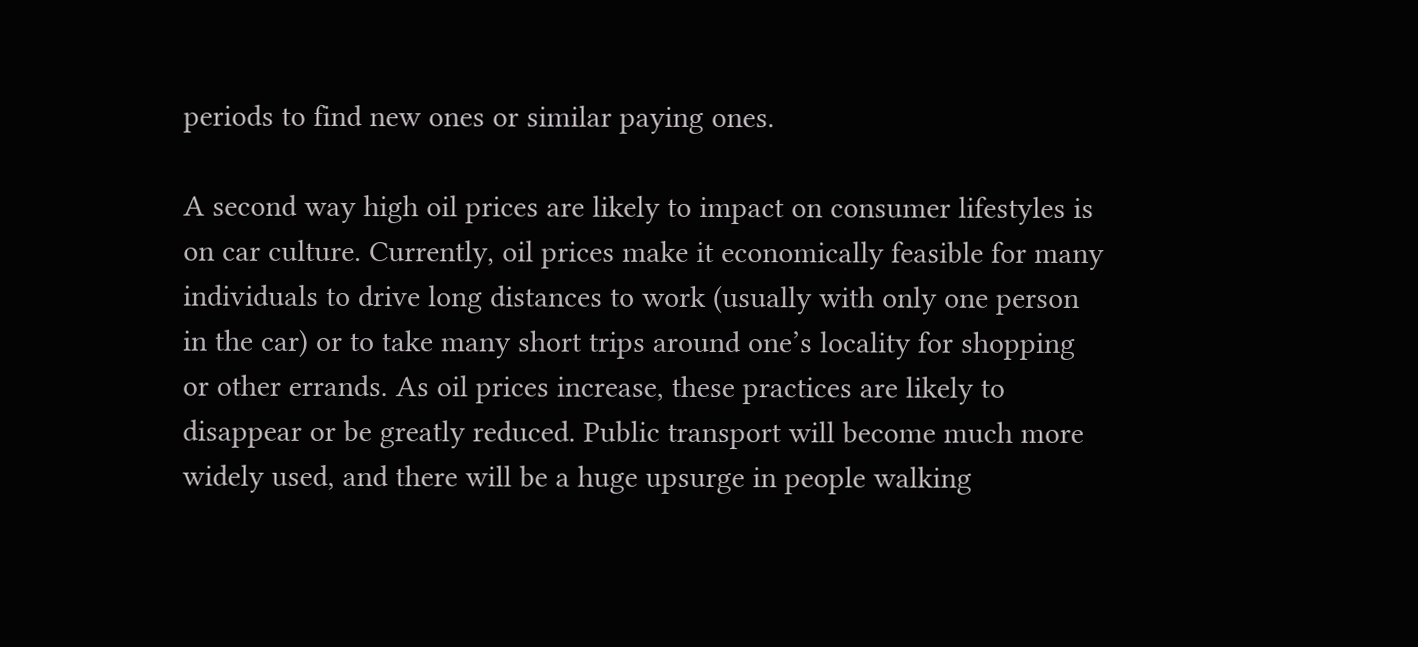periods to find new ones or similar paying ones.

A second way high oil prices are likely to impact on consumer lifestyles is on car culture. Currently, oil prices make it economically feasible for many individuals to drive long distances to work (usually with only one person in the car) or to take many short trips around one’s locality for shopping or other errands. As oil prices increase, these practices are likely to disappear or be greatly reduced. Public transport will become much more widely used, and there will be a huge upsurge in people walking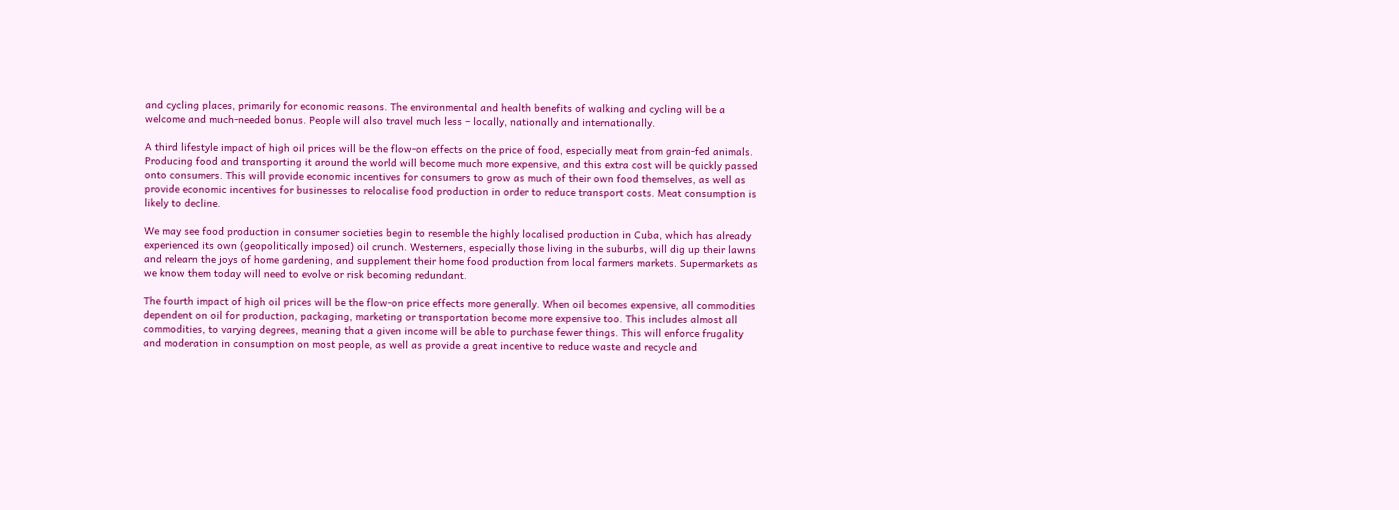and cycling places, primarily for economic reasons. The environmental and health benefits of walking and cycling will be a welcome and much-needed bonus. People will also travel much less – locally, nationally and internationally.

A third lifestyle impact of high oil prices will be the flow-on effects on the price of food, especially meat from grain-fed animals. Producing food and transporting it around the world will become much more expensive, and this extra cost will be quickly passed onto consumers. This will provide economic incentives for consumers to grow as much of their own food themselves, as well as provide economic incentives for businesses to relocalise food production in order to reduce transport costs. Meat consumption is likely to decline.

We may see food production in consumer societies begin to resemble the highly localised production in Cuba, which has already experienced its own (geopolitically imposed) oil crunch. Westerners, especially those living in the suburbs, will dig up their lawns and relearn the joys of home gardening, and supplement their home food production from local farmers markets. Supermarkets as we know them today will need to evolve or risk becoming redundant.

The fourth impact of high oil prices will be the flow-on price effects more generally. When oil becomes expensive, all commodities dependent on oil for production, packaging, marketing or transportation become more expensive too. This includes almost all commodities, to varying degrees, meaning that a given income will be able to purchase fewer things. This will enforce frugality and moderation in consumption on most people, as well as provide a great incentive to reduce waste and recycle and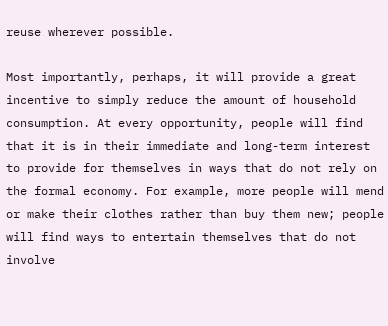reuse wherever possible.

Most importantly, perhaps, it will provide a great incentive to simply reduce the amount of household consumption. At every opportunity, people will find that it is in their immediate and long-term interest to provide for themselves in ways that do not rely on the formal economy. For example, more people will mend or make their clothes rather than buy them new; people will find ways to entertain themselves that do not involve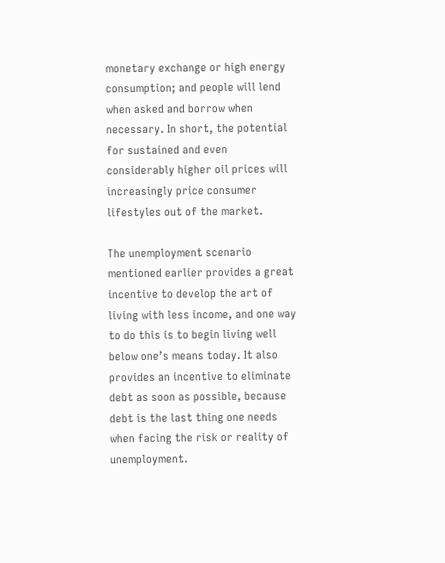monetary exchange or high energy consumption; and people will lend when asked and borrow when necessary. In short, the potential for sustained and even considerably higher oil prices will increasingly price consumer lifestyles out of the market.

The unemployment scenario mentioned earlier provides a great incentive to develop the art of living with less income, and one way to do this is to begin living well below one’s means today. It also provides an incentive to eliminate debt as soon as possible, because debt is the last thing one needs when facing the risk or reality of unemployment.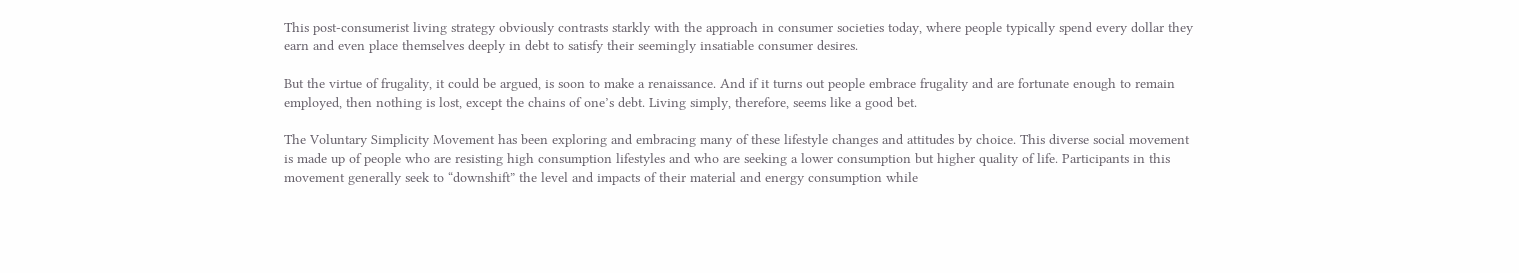This post-consumerist living strategy obviously contrasts starkly with the approach in consumer societies today, where people typically spend every dollar they earn and even place themselves deeply in debt to satisfy their seemingly insatiable consumer desires.

But the virtue of frugality, it could be argued, is soon to make a renaissance. And if it turns out people embrace frugality and are fortunate enough to remain employed, then nothing is lost, except the chains of one’s debt. Living simply, therefore, seems like a good bet.

The Voluntary Simplicity Movement has been exploring and embracing many of these lifestyle changes and attitudes by choice. This diverse social movement is made up of people who are resisting high consumption lifestyles and who are seeking a lower consumption but higher quality of life. Participants in this movement generally seek to “downshift” the level and impacts of their material and energy consumption while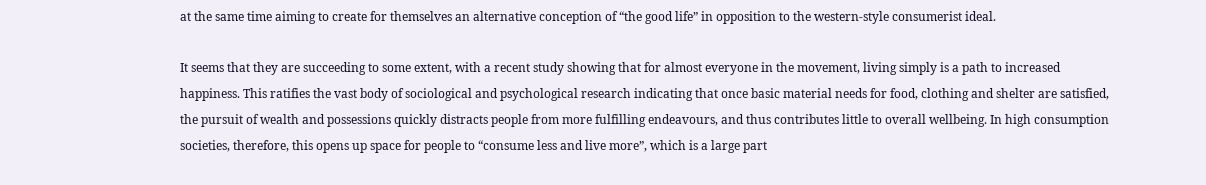at the same time aiming to create for themselves an alternative conception of “the good life” in opposition to the western-style consumerist ideal.

It seems that they are succeeding to some extent, with a recent study showing that for almost everyone in the movement, living simply is a path to increased happiness. This ratifies the vast body of sociological and psychological research indicating that once basic material needs for food, clothing and shelter are satisfied, the pursuit of wealth and possessions quickly distracts people from more fulfilling endeavours, and thus contributes little to overall wellbeing. In high consumption societies, therefore, this opens up space for people to “consume less and live more”, which is a large part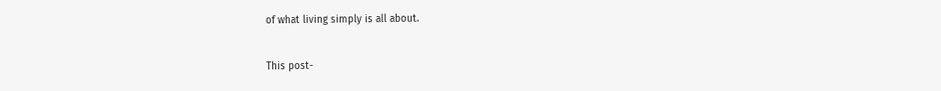of what living simply is all about.

This post-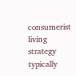consumerist living strategy typically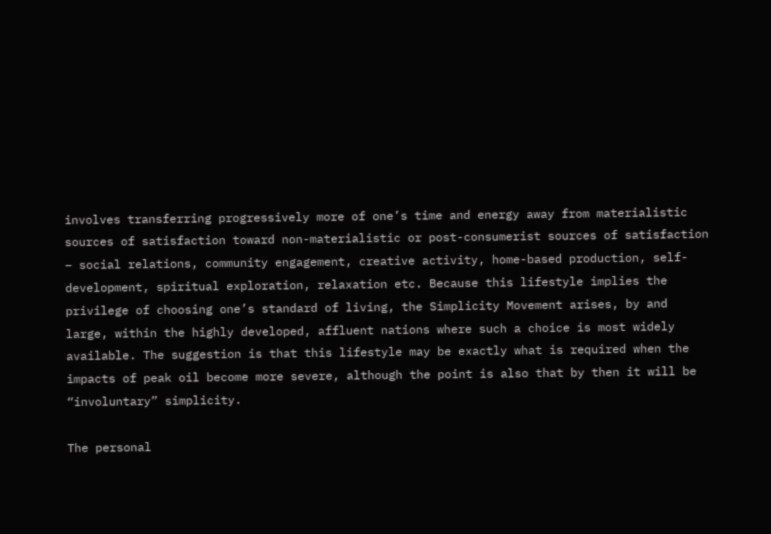involves transferring progressively more of one’s time and energy away from materialistic sources of satisfaction toward non-materialistic or post-consumerist sources of satisfaction – social relations, community engagement, creative activity, home-based production, self-development, spiritual exploration, relaxation etc. Because this lifestyle implies the privilege of choosing one’s standard of living, the Simplicity Movement arises, by and large, within the highly developed, affluent nations where such a choice is most widely available. The suggestion is that this lifestyle may be exactly what is required when the impacts of peak oil become more severe, although the point is also that by then it will be “involuntary” simplicity.

The personal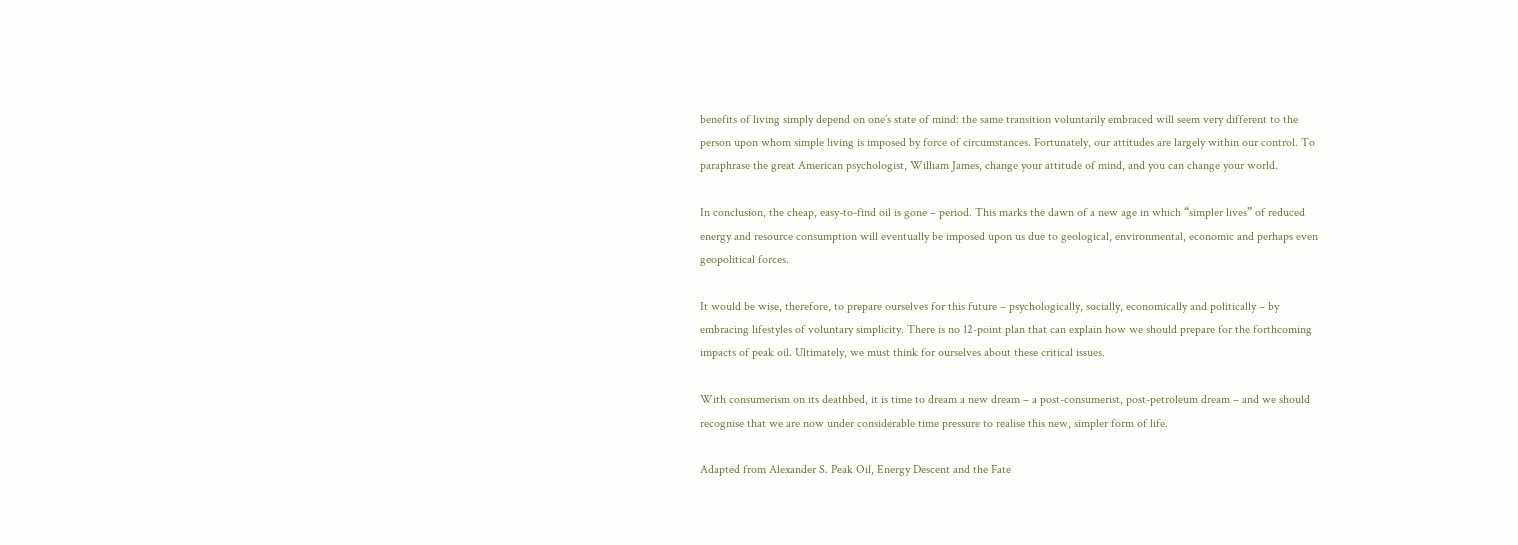benefits of living simply depend on one’s state of mind: the same transition voluntarily embraced will seem very different to the person upon whom simple living is imposed by force of circumstances. Fortunately, our attitudes are largely within our control. To paraphrase the great American psychologist, William James, change your attitude of mind, and you can change your world.

In conclusion, the cheap, easy-to-find oil is gone – period. This marks the dawn of a new age in which “simpler lives” of reduced energy and resource consumption will eventually be imposed upon us due to geological, environmental, economic and perhaps even geopolitical forces.

It would be wise, therefore, to prepare ourselves for this future – psychologically, socially, economically and politically – by embracing lifestyles of voluntary simplicity. There is no 12-point plan that can explain how we should prepare for the forthcoming impacts of peak oil. Ultimately, we must think for ourselves about these critical issues.

With consumerism on its deathbed, it is time to dream a new dream – a post-consumerist, post-petroleum dream – and we should recognise that we are now under considerable time pressure to realise this new, simpler form of life.

Adapted from Alexander S. Peak Oil, Energy Descent and the Fate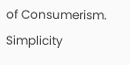of Consumerism. Simplicity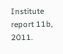Institute report 11b, 2011.